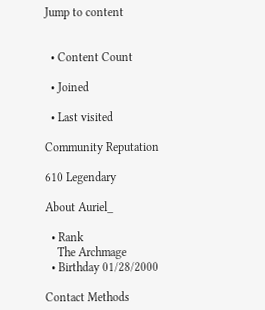Jump to content


  • Content Count

  • Joined

  • Last visited

Community Reputation

610 Legendary

About Auriel_

  • Rank
    The Archmage
  • Birthday 01/28/2000

Contact Methods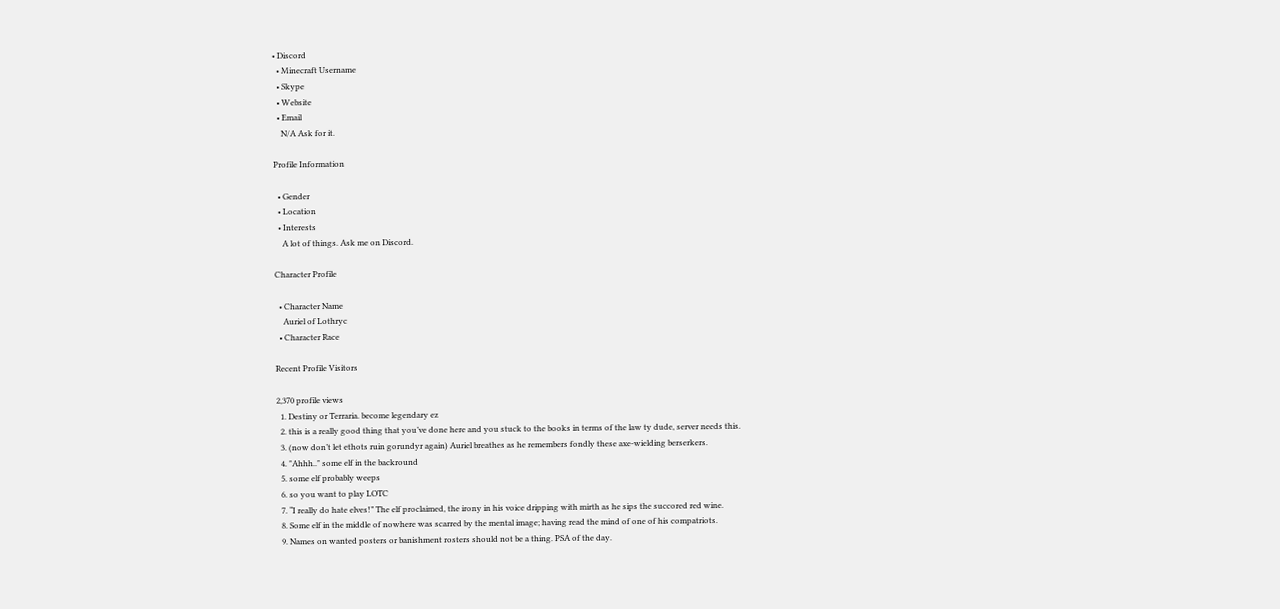• Discord
  • Minecraft Username
  • Skype
  • Website
  • Email
    N/A Ask for it.

Profile Information

  • Gender
  • Location
  • Interests
    A lot of things. Ask me on Discord.

Character Profile

  • Character Name
    Auriel of Lothryc
  • Character Race

Recent Profile Visitors

2,370 profile views
  1. Destiny or Terraria. become legendary ez
  2. this is a really good thing that you’ve done here and you stuck to the books in terms of the law ty dude, server needs this.
  3. (now don’t let ethots ruin gorundyr again) Auriel breathes as he remembers fondly these axe-wielding berserkers.
  4. "Ahhh.." some elf in the backround
  5. some elf probably weeps
  6. so you want to play LOTC
  7. “I really do hate elves!” The elf proclaimed, the irony in his voice dripping with mirth as he sips the succored red wine.
  8. Some elf in the middle of nowhere was scarred by the mental image; having read the mind of one of his compatriots.
  9. Names on wanted posters or banishment rosters should not be a thing. PSA of the day.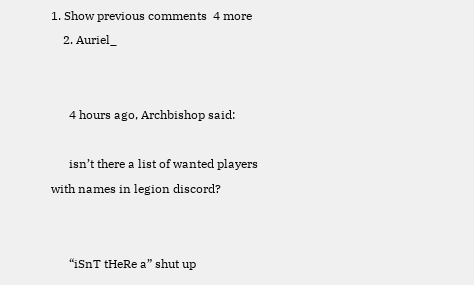1. Show previous comments  4 more
    2. Auriel_


      4 hours ago, Archbishop said:

      isn’t there a list of wanted players with names in legion discord?


      “iSnT tHeRe a” shut up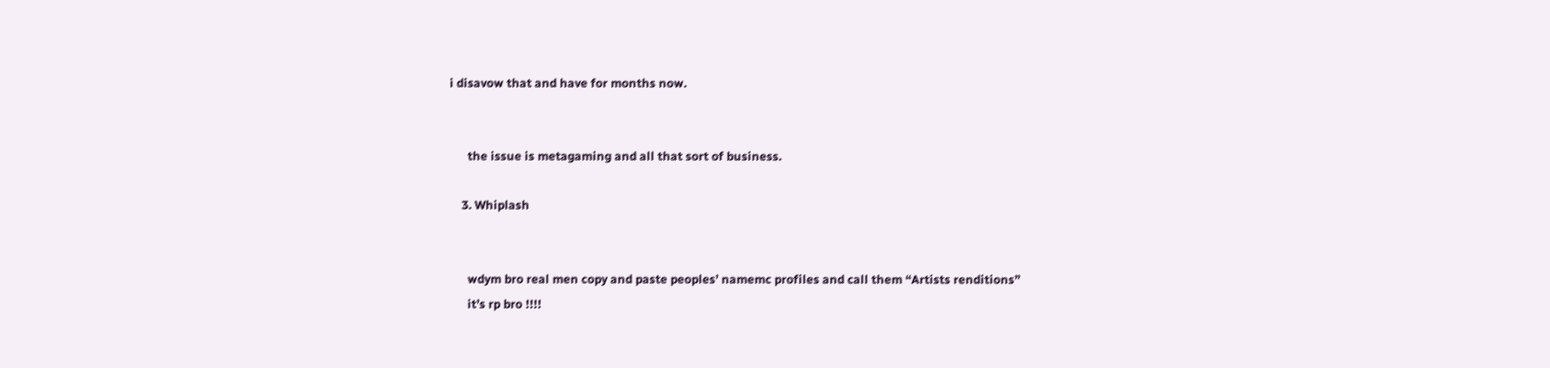i disavow that and have for months now.


      the issue is metagaming and all that sort of business.

    3. Whiplash


      wdym bro real men copy and paste peoples’ namemc profiles and call them “Artists renditions”
      it’s rp bro !!!!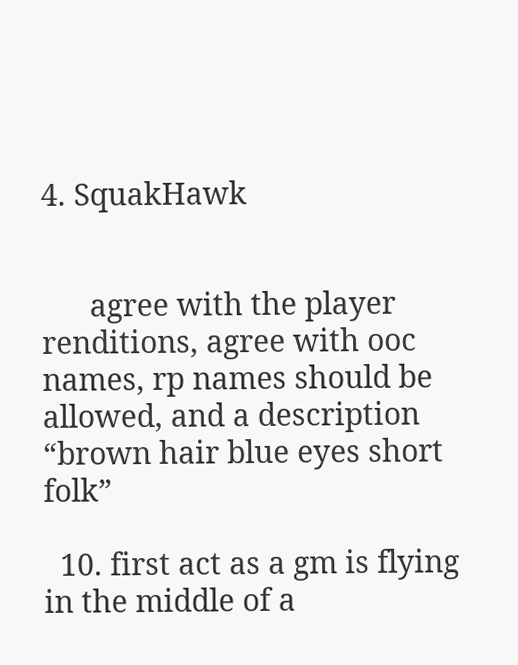4. SquakHawk


      agree with the player renditions, agree with ooc names, rp names should be allowed, and a description “brown hair blue eyes short folk”

  10. first act as a gm is flying in the middle of a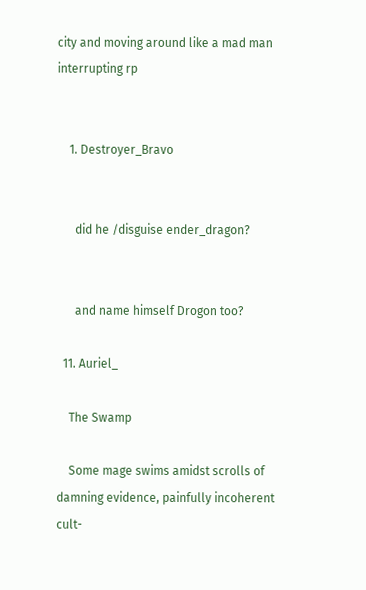city and moving around like a mad man interrupting rp


    1. Destroyer_Bravo


      did he /disguise ender_dragon?


      and name himself Drogon too?

  11. Auriel_

    The Swamp

    Some mage swims amidst scrolls of damning evidence, painfully incoherent cult-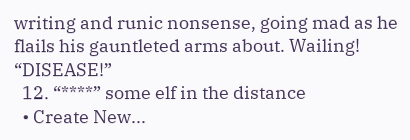writing and runic nonsense, going mad as he flails his gauntleted arms about. Wailing! “DISEASE!”
  12. “****” some elf in the distance
  • Create New...